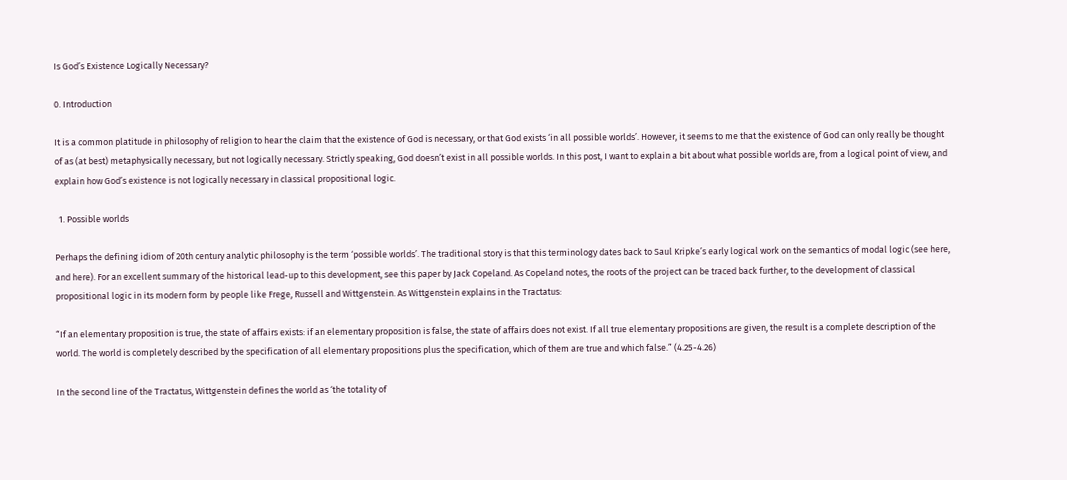Is God’s Existence Logically Necessary?

0. Introduction

It is a common platitude in philosophy of religion to hear the claim that the existence of God is necessary, or that God exists ‘in all possible worlds’. However, it seems to me that the existence of God can only really be thought of as (at best) metaphysically necessary, but not logically necessary. Strictly speaking, God doesn’t exist in all possible worlds. In this post, I want to explain a bit about what possible worlds are, from a logical point of view, and explain how God’s existence is not logically necessary in classical propositional logic.

  1. Possible worlds

Perhaps the defining idiom of 20th century analytic philosophy is the term ‘possible worlds’. The traditional story is that this terminology dates back to Saul Kripke’s early logical work on the semantics of modal logic (see here, and here). For an excellent summary of the historical lead-up to this development, see this paper by Jack Copeland. As Copeland notes, the roots of the project can be traced back further, to the development of classical propositional logic in its modern form by people like Frege, Russell and Wittgenstein. As Wittgenstein explains in the Tractatus:

“If an elementary proposition is true, the state of affairs exists: if an elementary proposition is false, the state of affairs does not exist. If all true elementary propositions are given, the result is a complete description of the world. The world is completely described by the specification of all elementary propositions plus the specification, which of them are true and which false.” (4.25-4.26)

In the second line of the Tractatus, Wittgenstein defines the world as ‘the totality of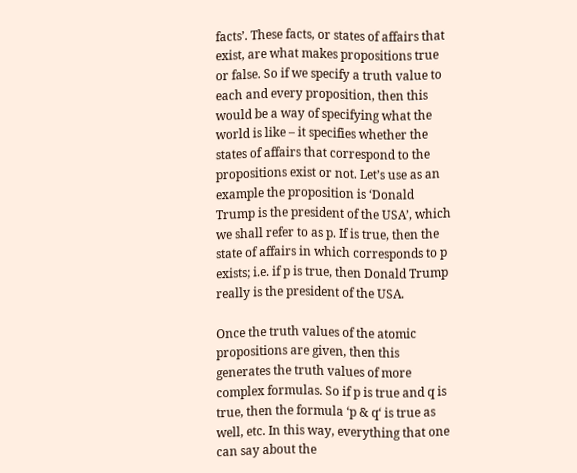facts’. These facts, or states of affairs that exist, are what makes propositions true or false. So if we specify a truth value to each and every proposition, then this would be a way of specifying what the world is like – it specifies whether the states of affairs that correspond to the propositions exist or not. Let’s use as an example the proposition is ‘Donald Trump is the president of the USA’, which we shall refer to as p. If is true, then the state of affairs in which corresponds to p exists; i.e. if p is true, then Donald Trump really is the president of the USA.

Once the truth values of the atomic propositions are given, then this generates the truth values of more complex formulas. So if p is true and q is true, then the formula ‘p & q‘ is true as well, etc. In this way, everything that one can say about the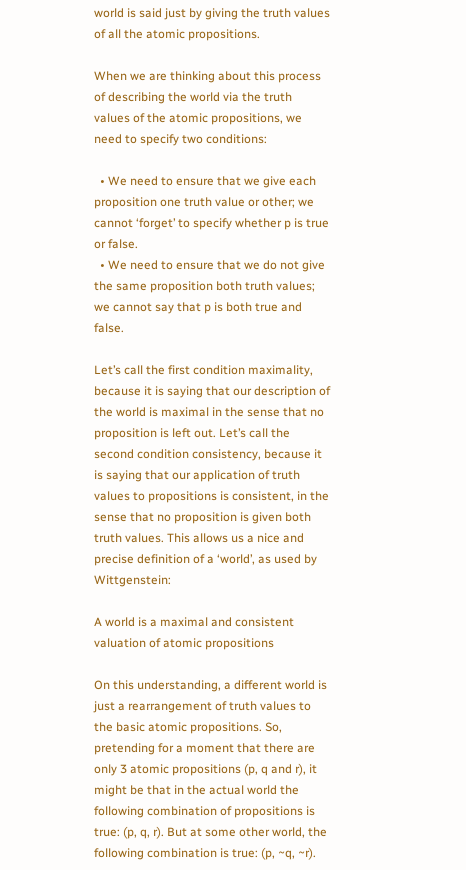world is said just by giving the truth values of all the atomic propositions.

When we are thinking about this process of describing the world via the truth values of the atomic propositions, we need to specify two conditions:

  • We need to ensure that we give each proposition one truth value or other; we cannot ‘forget’ to specify whether p is true or false.
  • We need to ensure that we do not give the same proposition both truth values; we cannot say that p is both true and false.

Let’s call the first condition maximality, because it is saying that our description of the world is maximal in the sense that no proposition is left out. Let’s call the second condition consistency, because it is saying that our application of truth values to propositions is consistent, in the sense that no proposition is given both truth values. This allows us a nice and precise definition of a ‘world’, as used by Wittgenstein:

A world is a maximal and consistent valuation of atomic propositions

On this understanding, a different world is just a rearrangement of truth values to the basic atomic propositions. So, pretending for a moment that there are only 3 atomic propositions (p, q and r), it might be that in the actual world the following combination of propositions is true: (p, q, r). But at some other world, the following combination is true: (p, ~q, ~r).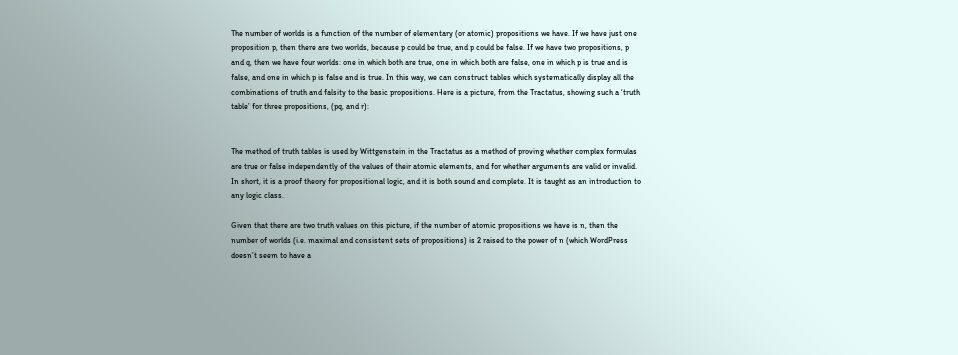The number of worlds is a function of the number of elementary (or atomic) propositions we have. If we have just one proposition p, then there are two worlds, because p could be true, and p could be false. If we have two propositions, p and q, then we have four worlds: one in which both are true, one in which both are false, one in which p is true and is false, and one in which p is false and is true. In this way, we can construct tables which systematically display all the combinations of truth and falsity to the basic propositions. Here is a picture, from the Tractatus, showing such a ‘truth table’ for three propositions, (pq, and r):


The method of truth tables is used by Wittgenstein in the Tractatus as a method of proving whether complex formulas are true or false independently of the values of their atomic elements, and for whether arguments are valid or invalid. In short, it is a proof theory for propositional logic, and it is both sound and complete. It is taught as an introduction to any logic class.

Given that there are two truth values on this picture, if the number of atomic propositions we have is n, then the number of worlds (i.e. maximal and consistent sets of propositions) is 2 raised to the power of n (which WordPress doesn’t seem to have a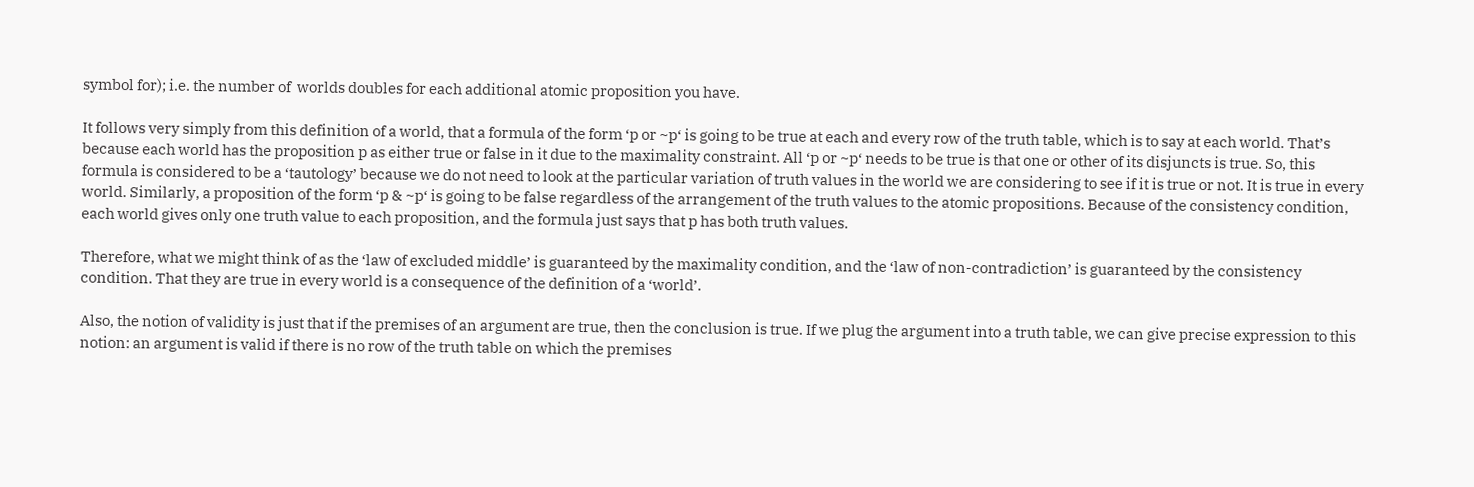symbol for); i.e. the number of  worlds doubles for each additional atomic proposition you have.

It follows very simply from this definition of a world, that a formula of the form ‘p or ~p‘ is going to be true at each and every row of the truth table, which is to say at each world. That’s because each world has the proposition p as either true or false in it due to the maximality constraint. All ‘p or ~p‘ needs to be true is that one or other of its disjuncts is true. So, this formula is considered to be a ‘tautology’ because we do not need to look at the particular variation of truth values in the world we are considering to see if it is true or not. It is true in every world. Similarly, a proposition of the form ‘p & ~p‘ is going to be false regardless of the arrangement of the truth values to the atomic propositions. Because of the consistency condition, each world gives only one truth value to each proposition, and the formula just says that p has both truth values.

Therefore, what we might think of as the ‘law of excluded middle’ is guaranteed by the maximality condition, and the ‘law of non-contradiction’ is guaranteed by the consistency condition. That they are true in every world is a consequence of the definition of a ‘world’.

Also, the notion of validity is just that if the premises of an argument are true, then the conclusion is true. If we plug the argument into a truth table, we can give precise expression to this notion: an argument is valid if there is no row of the truth table on which the premises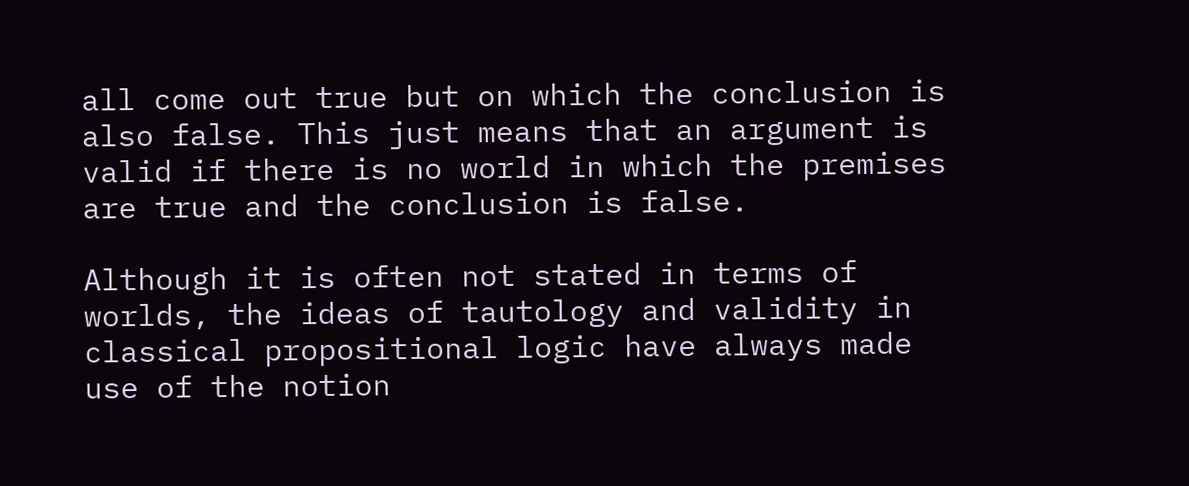all come out true but on which the conclusion is also false. This just means that an argument is valid if there is no world in which the premises are true and the conclusion is false.

Although it is often not stated in terms of worlds, the ideas of tautology and validity in classical propositional logic have always made use of the notion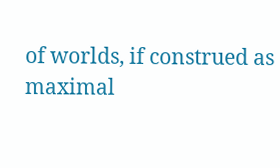of worlds, if construed as maximal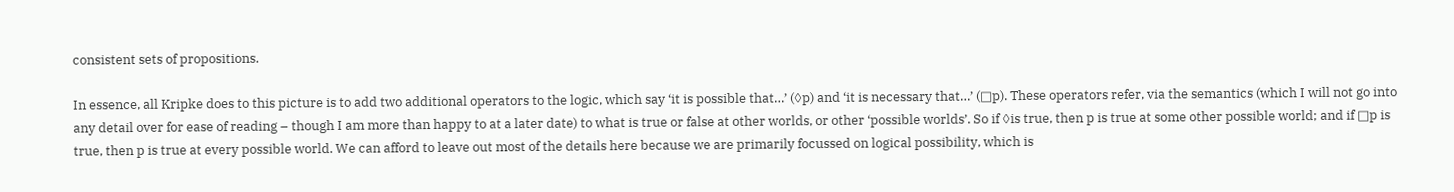consistent sets of propositions.

In essence, all Kripke does to this picture is to add two additional operators to the logic, which say ‘it is possible that…’ (◊p) and ‘it is necessary that…’ (□p). These operators refer, via the semantics (which I will not go into any detail over for ease of reading – though I am more than happy to at a later date) to what is true or false at other worlds, or other ‘possible worlds’. So if ◊is true, then p is true at some other possible world; and if □p is true, then p is true at every possible world. We can afford to leave out most of the details here because we are primarily focussed on logical possibility, which is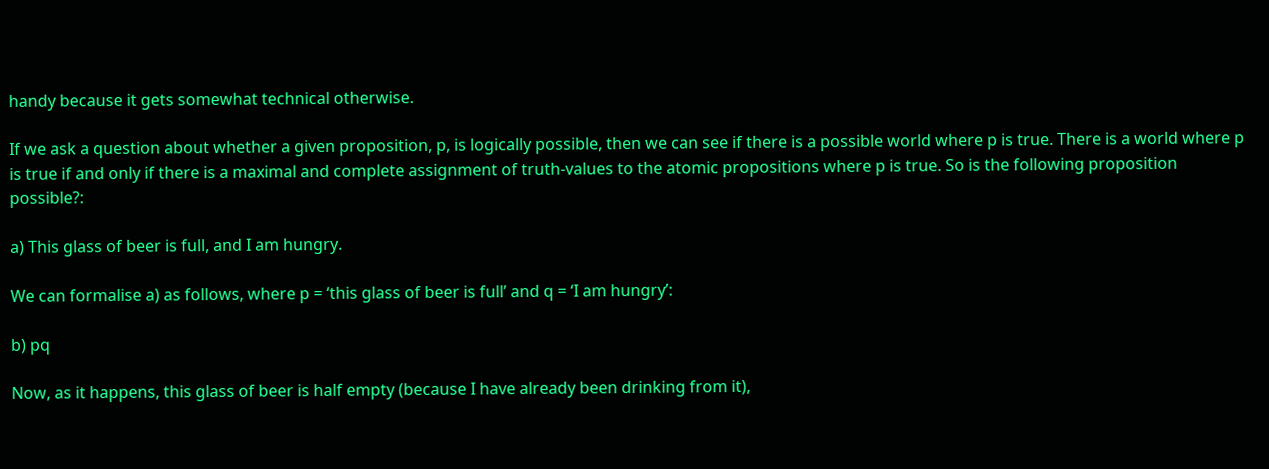handy because it gets somewhat technical otherwise.

If we ask a question about whether a given proposition, p, is logically possible, then we can see if there is a possible world where p is true. There is a world where p is true if and only if there is a maximal and complete assignment of truth-values to the atomic propositions where p is true. So is the following proposition possible?:

a) This glass of beer is full, and I am hungry.

We can formalise a) as follows, where p = ‘this glass of beer is full’ and q = ‘I am hungry’:

b) pq

Now, as it happens, this glass of beer is half empty (because I have already been drinking from it),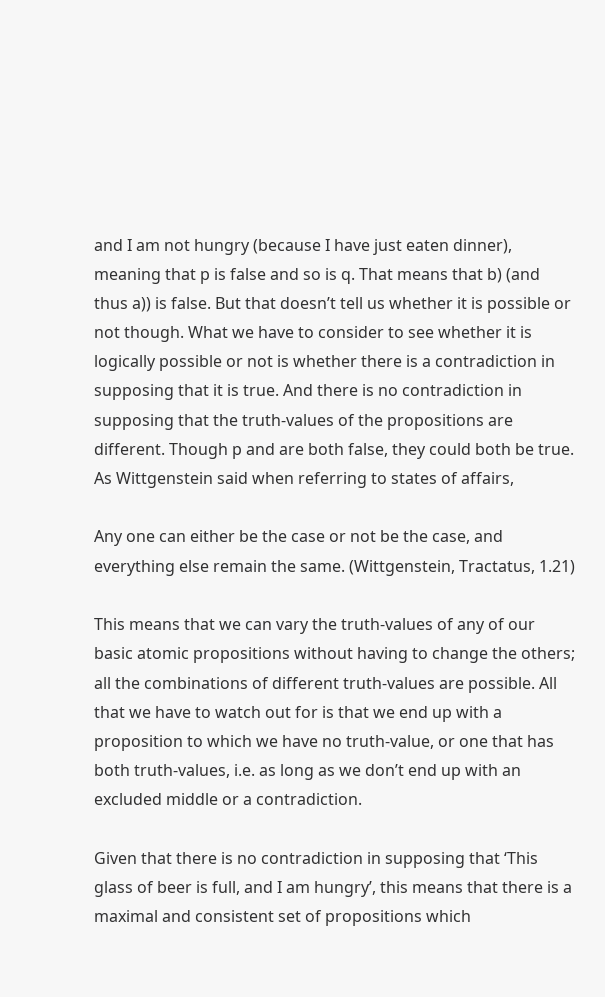and I am not hungry (because I have just eaten dinner), meaning that p is false and so is q. That means that b) (and thus a)) is false. But that doesn’t tell us whether it is possible or not though. What we have to consider to see whether it is logically possible or not is whether there is a contradiction in supposing that it is true. And there is no contradiction in supposing that the truth-values of the propositions are different. Though p and are both false, they could both be true. As Wittgenstein said when referring to states of affairs,

Any one can either be the case or not be the case, and everything else remain the same. (Wittgenstein, Tractatus, 1.21)

This means that we can vary the truth-values of any of our basic atomic propositions without having to change the others; all the combinations of different truth-values are possible. All that we have to watch out for is that we end up with a proposition to which we have no truth-value, or one that has both truth-values, i.e. as long as we don’t end up with an excluded middle or a contradiction.

Given that there is no contradiction in supposing that ‘This glass of beer is full, and I am hungry’, this means that there is a maximal and consistent set of propositions which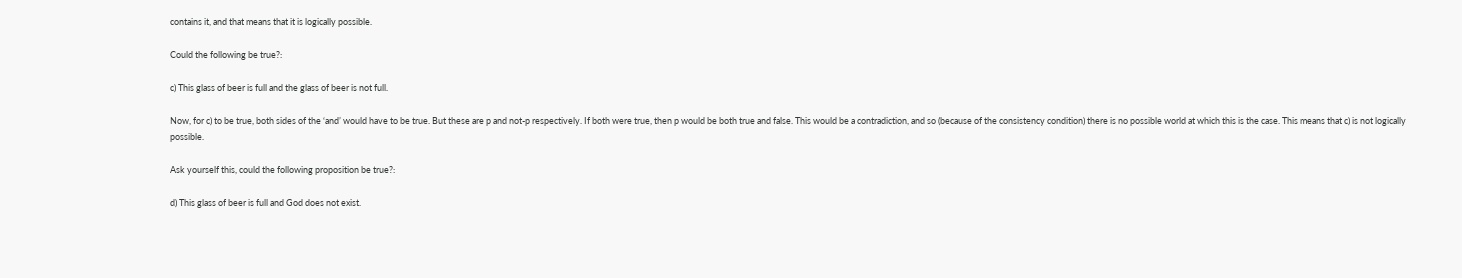contains it, and that means that it is logically possible.

Could the following be true?:

c) This glass of beer is full and the glass of beer is not full.

Now, for c) to be true, both sides of the ‘and’ would have to be true. But these are p and not-p respectively. If both were true, then p would be both true and false. This would be a contradiction, and so (because of the consistency condition) there is no possible world at which this is the case. This means that c) is not logically possible.

Ask yourself this, could the following proposition be true?:

d) This glass of beer is full and God does not exist.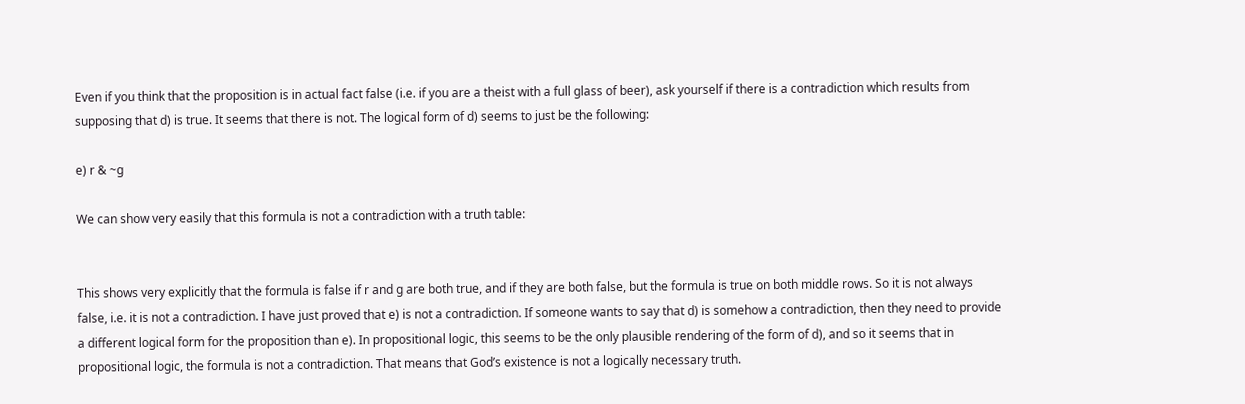Even if you think that the proposition is in actual fact false (i.e. if you are a theist with a full glass of beer), ask yourself if there is a contradiction which results from supposing that d) is true. It seems that there is not. The logical form of d) seems to just be the following:

e) r & ~g

We can show very easily that this formula is not a contradiction with a truth table:


This shows very explicitly that the formula is false if r and g are both true, and if they are both false, but the formula is true on both middle rows. So it is not always false, i.e. it is not a contradiction. I have just proved that e) is not a contradiction. If someone wants to say that d) is somehow a contradiction, then they need to provide a different logical form for the proposition than e). In propositional logic, this seems to be the only plausible rendering of the form of d), and so it seems that in propositional logic, the formula is not a contradiction. That means that God’s existence is not a logically necessary truth.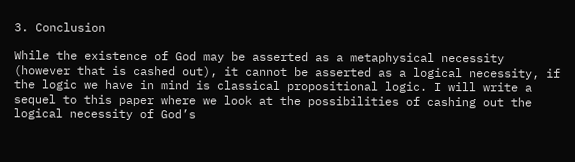3. Conclusion

While the existence of God may be asserted as a metaphysical necessity (however that is cashed out), it cannot be asserted as a logical necessity, if the logic we have in mind is classical propositional logic. I will write a sequel to this paper where we look at the possibilities of cashing out the logical necessity of God’s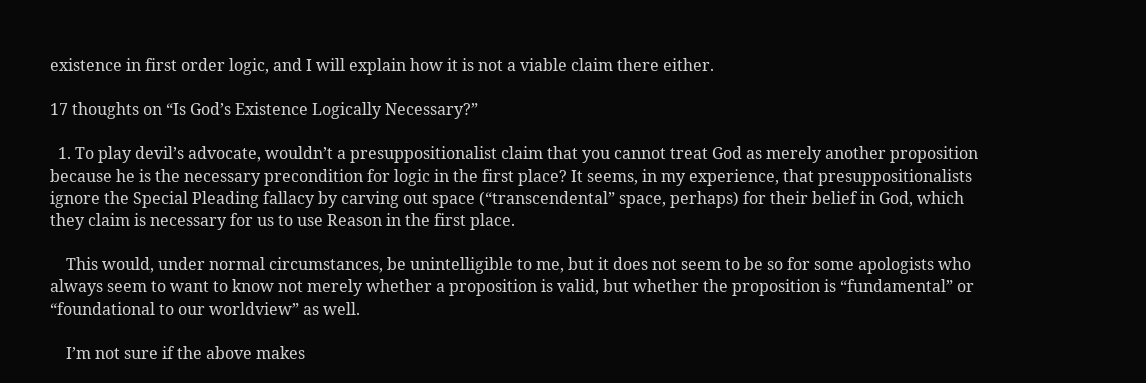existence in first order logic, and I will explain how it is not a viable claim there either.

17 thoughts on “Is God’s Existence Logically Necessary?”

  1. To play devil’s advocate, wouldn’t a presuppositionalist claim that you cannot treat God as merely another proposition because he is the necessary precondition for logic in the first place? It seems, in my experience, that presuppositionalists ignore the Special Pleading fallacy by carving out space (“transcendental” space, perhaps) for their belief in God, which they claim is necessary for us to use Reason in the first place.

    This would, under normal circumstances, be unintelligible to me, but it does not seem to be so for some apologists who always seem to want to know not merely whether a proposition is valid, but whether the proposition is “fundamental” or “foundational to our worldview” as well.

    I’m not sure if the above makes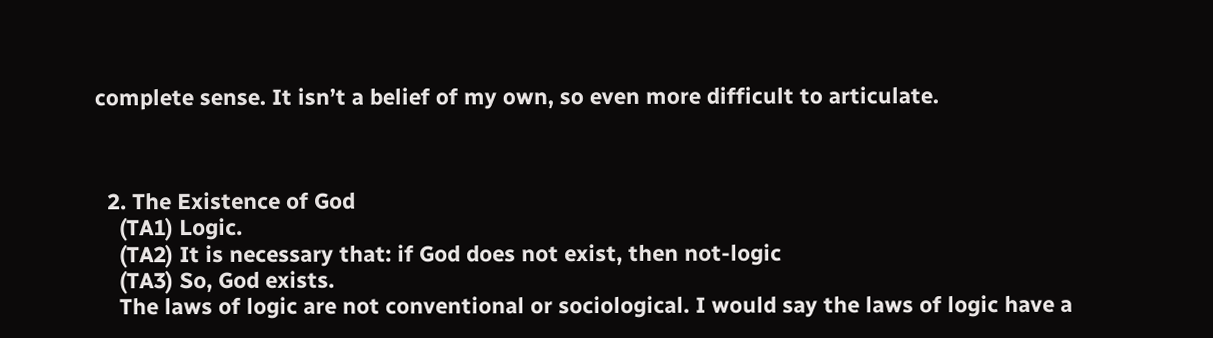complete sense. It isn’t a belief of my own, so even more difficult to articulate.



  2. The Existence of God
    (TA1) Logic.
    (TA2) It is necessary that: if God does not exist, then not-logic
    (TA3) So, God exists.
    The laws of logic are not conventional or sociological. I would say the laws of logic have a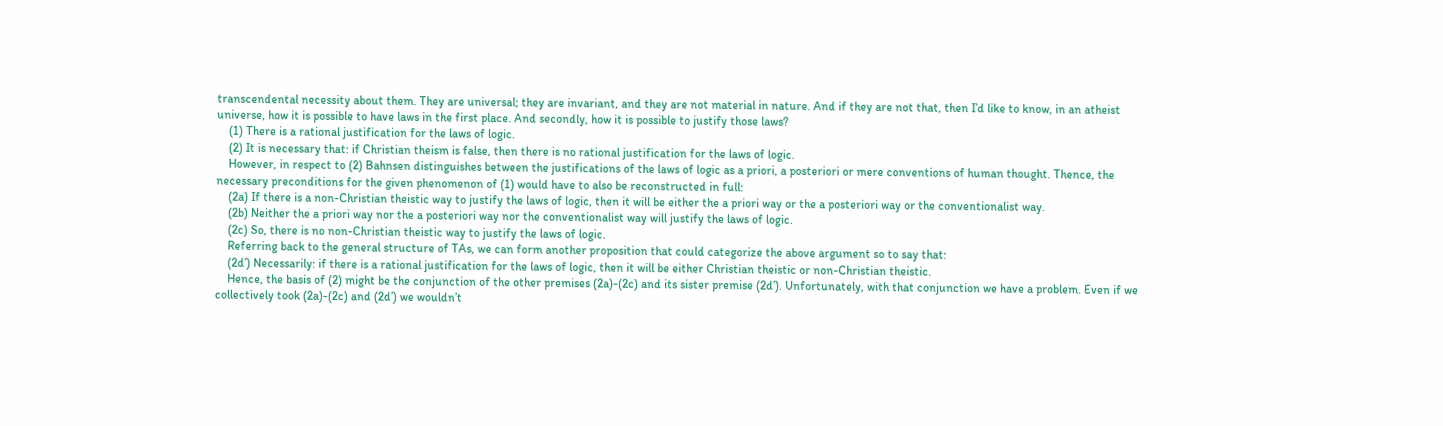transcendental necessity about them. They are universal; they are invariant, and they are not material in nature. And if they are not that, then I’d like to know, in an atheist universe, how it is possible to have laws in the first place. And secondly, how it is possible to justify those laws?
    (1) There is a rational justification for the laws of logic.
    (2) It is necessary that: if Christian theism is false, then there is no rational justification for the laws of logic.
    However, in respect to (2) Bahnsen distinguishes between the justifications of the laws of logic as a priori, a posteriori or mere conventions of human thought. Thence, the necessary preconditions for the given phenomenon of (1) would have to also be reconstructed in full:
    (2a) If there is a non-Christian theistic way to justify the laws of logic, then it will be either the a priori way or the a posteriori way or the conventionalist way.
    (2b) Neither the a priori way nor the a posteriori way nor the conventionalist way will justify the laws of logic.
    (2c) So, there is no non-Christian theistic way to justify the laws of logic.
    Referring back to the general structure of TAs, we can form another proposition that could categorize the above argument so to say that:
    (2d’) Necessarily: if there is a rational justification for the laws of logic, then it will be either Christian theistic or non-Christian theistic.
    Hence, the basis of (2) might be the conjunction of the other premises (2a)-(2c) and its sister premise (2d’). Unfortunately, with that conjunction we have a problem. Even if we collectively took (2a)-(2c) and (2d’) we wouldn’t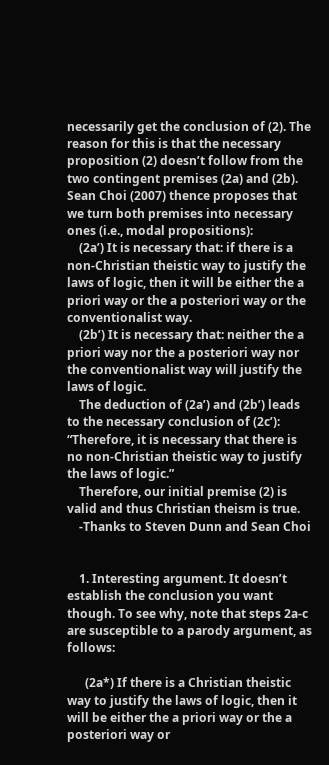necessarily get the conclusion of (2). The reason for this is that the necessary proposition (2) doesn’t follow from the two contingent premises (2a) and (2b). Sean Choi (2007) thence proposes that we turn both premises into necessary ones (i.e., modal propositions):
    (2a’) It is necessary that: if there is a non-Christian theistic way to justify the laws of logic, then it will be either the a priori way or the a posteriori way or the conventionalist way.
    (2b’) It is necessary that: neither the a priori way nor the a posteriori way nor the conventionalist way will justify the laws of logic.
    The deduction of (2a’) and (2b’) leads to the necessary conclusion of (2c’): “Therefore, it is necessary that there is no non-Christian theistic way to justify the laws of logic.”
    Therefore, our initial premise (2) is valid and thus Christian theism is true.
    -Thanks to Steven Dunn and Sean Choi


    1. Interesting argument. It doesn’t establish the conclusion you want though. To see why, note that steps 2a-c are susceptible to a parody argument, as follows:

      (2a*) If there is a Christian theistic way to justify the laws of logic, then it will be either the a priori way or the a posteriori way or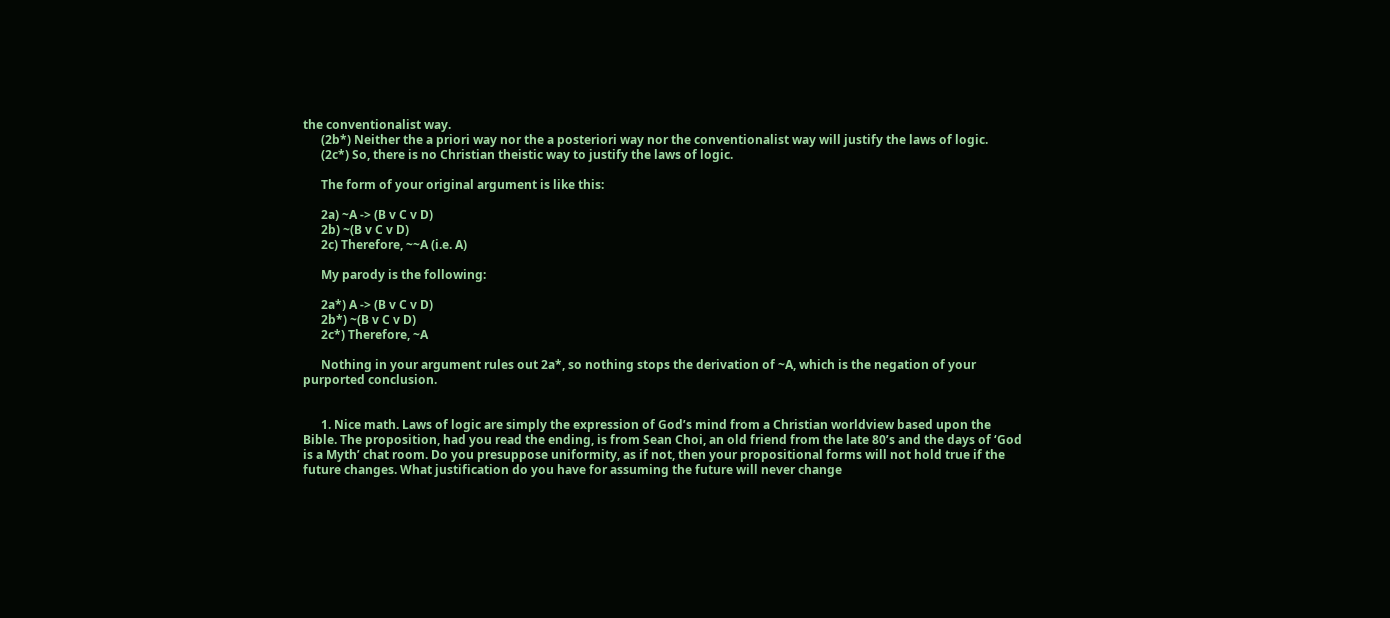the conventionalist way.
      (2b*) Neither the a priori way nor the a posteriori way nor the conventionalist way will justify the laws of logic.
      (2c*) So, there is no Christian theistic way to justify the laws of logic.

      The form of your original argument is like this:

      2a) ~A -> (B v C v D)
      2b) ~(B v C v D)
      2c) Therefore, ~~A (i.e. A)

      My parody is the following:

      2a*) A -> (B v C v D)
      2b*) ~(B v C v D)
      2c*) Therefore, ~A

      Nothing in your argument rules out 2a*, so nothing stops the derivation of ~A, which is the negation of your purported conclusion.


      1. Nice math. Laws of logic are simply the expression of God’s mind from a Christian worldview based upon the Bible. The proposition, had you read the ending, is from Sean Choi, an old friend from the late 80’s and the days of ‘God is a Myth’ chat room. Do you presuppose uniformity, as if not, then your propositional forms will not hold true if the future changes. What justification do you have for assuming the future will never change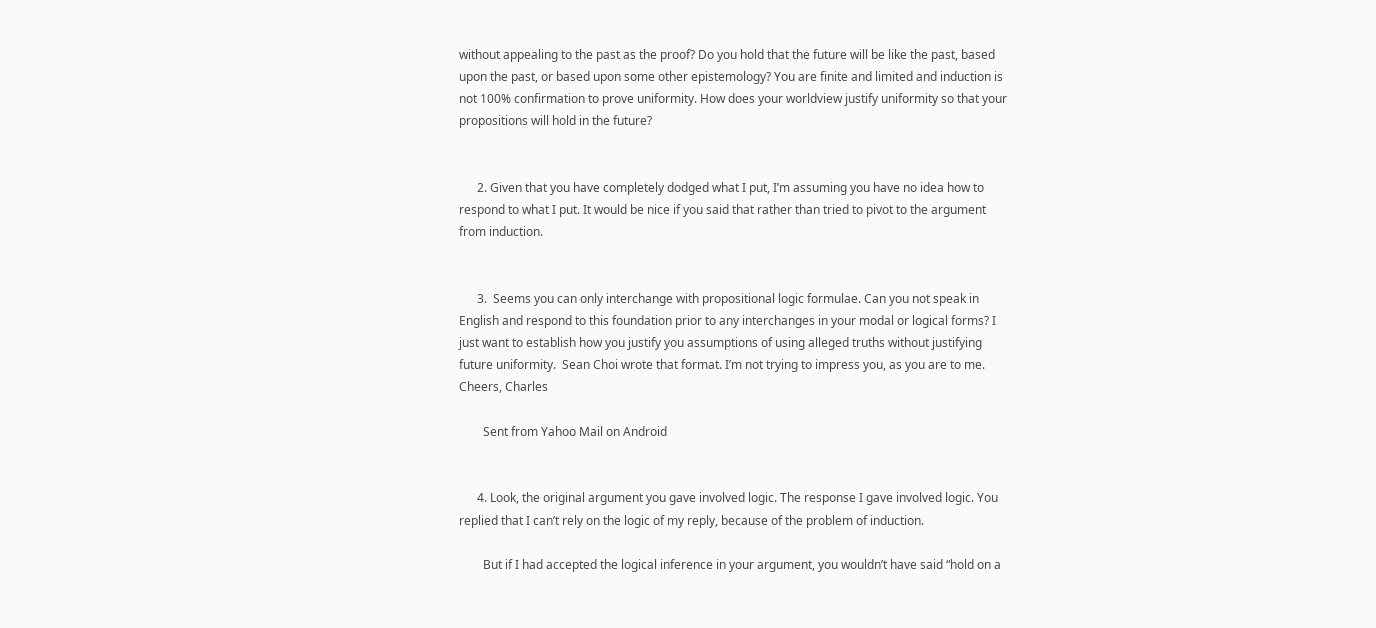without appealing to the past as the proof? Do you hold that the future will be like the past, based upon the past, or based upon some other epistemology? You are finite and limited and induction is not 100% confirmation to prove uniformity. How does your worldview justify uniformity so that your propositions will hold in the future?


      2. Given that you have completely dodged what I put, I’m assuming you have no idea how to respond to what I put. It would be nice if you said that rather than tried to pivot to the argument from induction.


      3.  Seems you can only interchange with propositional logic formulae. Can you not speak in English and respond to this foundation prior to any interchanges in your modal or logical forms? I just want to establish how you justify you assumptions of using alleged truths without justifying future uniformity.  Sean Choi wrote that format. I’m not trying to impress you, as you are to me. Cheers, Charles

        Sent from Yahoo Mail on Android


      4. Look, the original argument you gave involved logic. The response I gave involved logic. You replied that I can’t rely on the logic of my reply, because of the problem of induction.

        But if I had accepted the logical inference in your argument, you wouldn’t have said “hold on a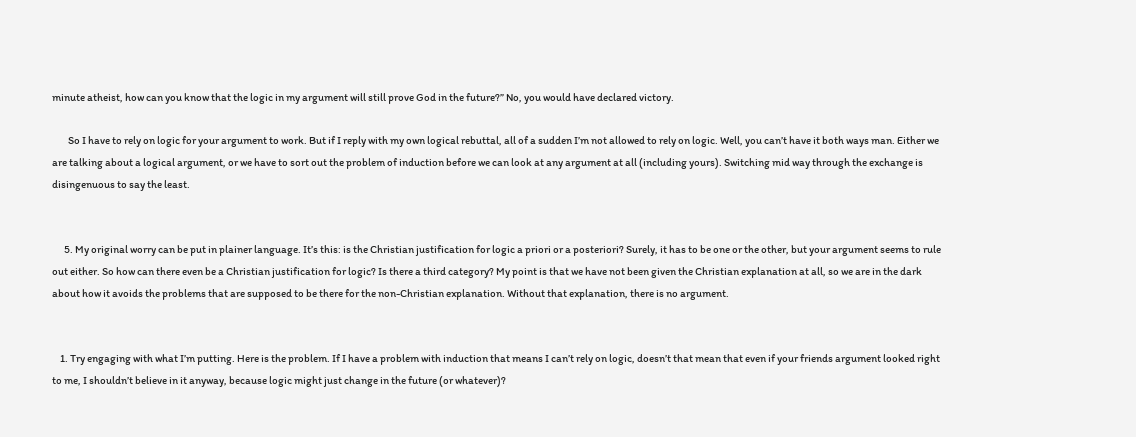minute atheist, how can you know that the logic in my argument will still prove God in the future?” No, you would have declared victory.

        So I have to rely on logic for your argument to work. But if I reply with my own logical rebuttal, all of a sudden I’m not allowed to rely on logic. Well, you can’t have it both ways man. Either we are talking about a logical argument, or we have to sort out the problem of induction before we can look at any argument at all (including yours). Switching mid way through the exchange is disingenuous to say the least.


      5. My original worry can be put in plainer language. It’s this: is the Christian justification for logic a priori or a posteriori? Surely, it has to be one or the other, but your argument seems to rule out either. So how can there even be a Christian justification for logic? Is there a third category? My point is that we have not been given the Christian explanation at all, so we are in the dark about how it avoids the problems that are supposed to be there for the non-Christian explanation. Without that explanation, there is no argument.


    1. Try engaging with what I’m putting. Here is the problem. If I have a problem with induction that means I can’t rely on logic, doesn’t that mean that even if your friends argument looked right to me, I shouldn’t believe in it anyway, because logic might just change in the future (or whatever)?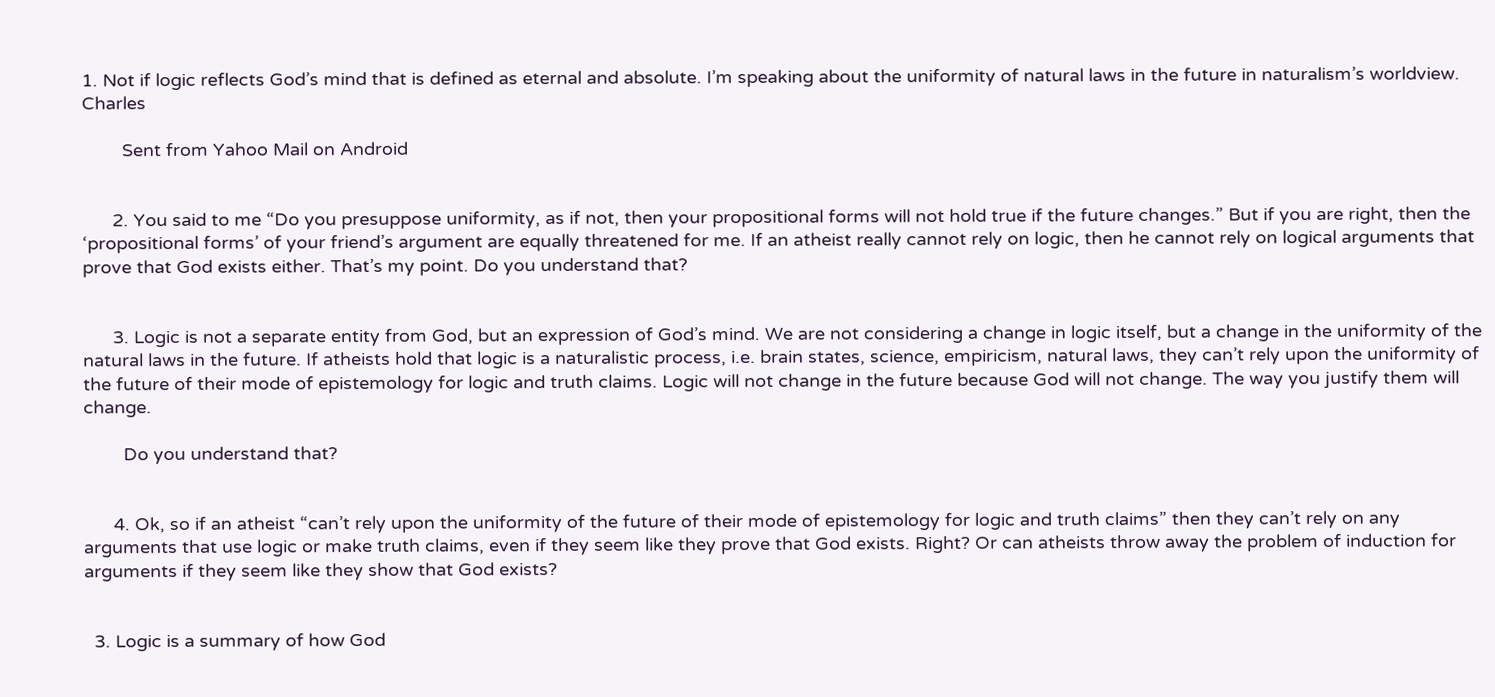1. Not if logic reflects God’s mind that is defined as eternal and absolute. I’m speaking about the uniformity of natural laws in the future in naturalism’s worldview. Charles

        Sent from Yahoo Mail on Android


      2. You said to me “Do you presuppose uniformity, as if not, then your propositional forms will not hold true if the future changes.” But if you are right, then the ‘propositional forms’ of your friend’s argument are equally threatened for me. If an atheist really cannot rely on logic, then he cannot rely on logical arguments that prove that God exists either. That’s my point. Do you understand that?


      3. Logic is not a separate entity from God, but an expression of God’s mind. We are not considering a change in logic itself, but a change in the uniformity of the natural laws in the future. If atheists hold that logic is a naturalistic process, i.e. brain states, science, empiricism, natural laws, they can’t rely upon the uniformity of the future of their mode of epistemology for logic and truth claims. Logic will not change in the future because God will not change. The way you justify them will change.

        Do you understand that?


      4. Ok, so if an atheist “can’t rely upon the uniformity of the future of their mode of epistemology for logic and truth claims” then they can’t rely on any arguments that use logic or make truth claims, even if they seem like they prove that God exists. Right? Or can atheists throw away the problem of induction for arguments if they seem like they show that God exists?


  3. Logic is a summary of how God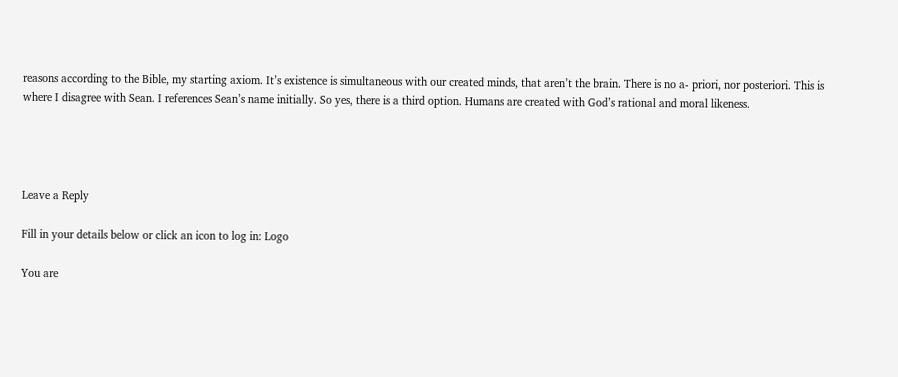reasons according to the Bible, my starting axiom. It’s existence is simultaneous with our created minds, that aren’t the brain. There is no a- priori, nor posteriori. This is where I disagree with Sean. I references Sean’s name initially. So yes, there is a third option. Humans are created with God’s rational and moral likeness.




Leave a Reply

Fill in your details below or click an icon to log in: Logo

You are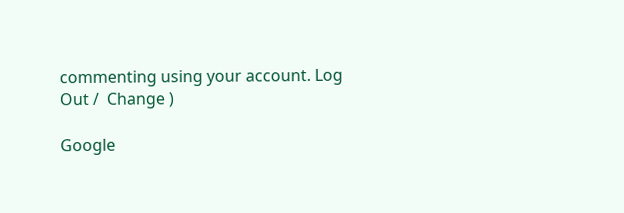commenting using your account. Log Out /  Change )

Google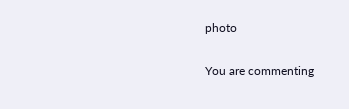photo

You are commenting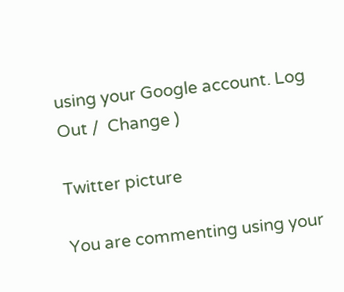using your Google account. Log Out /  Change )

Twitter picture

You are commenting using your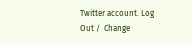Twitter account. Log Out /  Change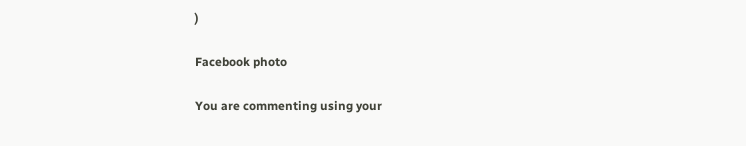)

Facebook photo

You are commenting using your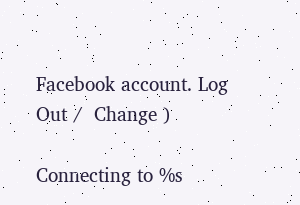Facebook account. Log Out /  Change )

Connecting to %s